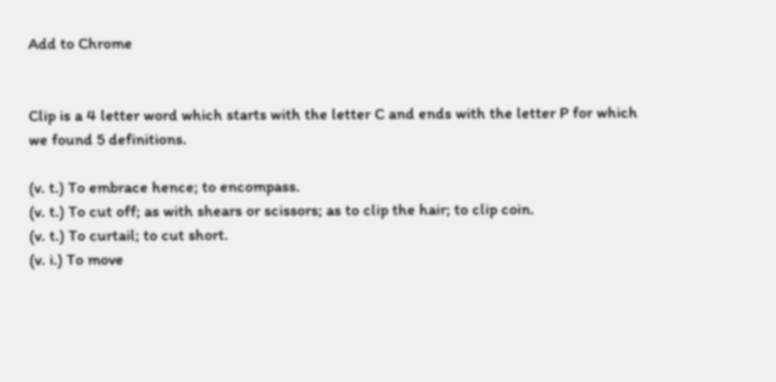Add to Chrome


Clip is a 4 letter word which starts with the letter C and ends with the letter P for which we found 5 definitions.

(v. t.) To embrace hence; to encompass.
(v. t.) To cut off; as with shears or scissors; as to clip the hair; to clip coin.
(v. t.) To curtail; to cut short.
(v. i.) To move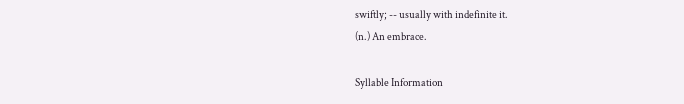swiftly; -- usually with indefinite it.
(n.) An embrace.

Syllable Information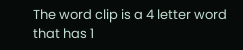The word clip is a 4 letter word that has 1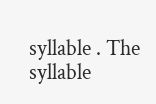syllable . The syllable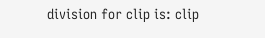division for clip is: clip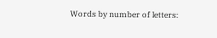Words by number of letters: